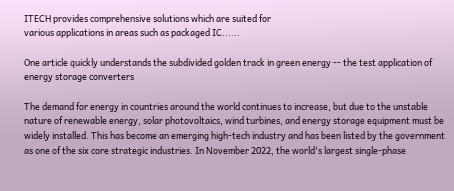ITECH provides comprehensive solutions which are suited for
various applications in areas such as packaged IC......

One article quickly understands the subdivided golden track in green energy -- the test application of energy storage converters

The demand for energy in countries around the world continues to increase, but due to the unstable nature of renewable energy, solar photovoltaics, wind turbines, and energy storage equipment must be widely installed. This has become an emerging high-tech industry and has been listed by the government as one of the six core strategic industries. In November 2022, the world's largest single-phase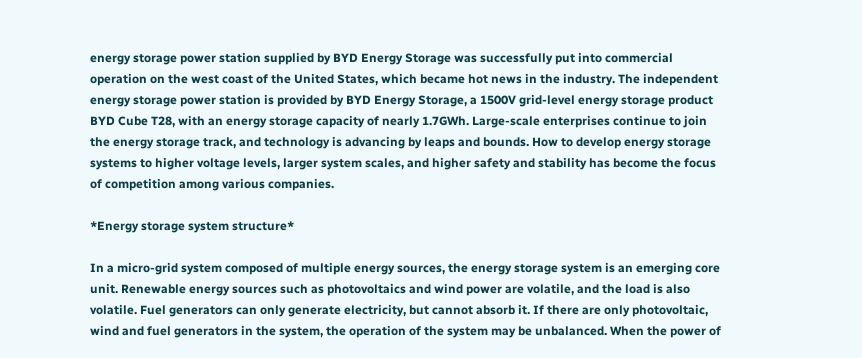energy storage power station supplied by BYD Energy Storage was successfully put into commercial operation on the west coast of the United States, which became hot news in the industry. The independent energy storage power station is provided by BYD Energy Storage, a 1500V grid-level energy storage product BYD Cube T28, with an energy storage capacity of nearly 1.7GWh. Large-scale enterprises continue to join the energy storage track, and technology is advancing by leaps and bounds. How to develop energy storage systems to higher voltage levels, larger system scales, and higher safety and stability has become the focus of competition among various companies.

*Energy storage system structure*

In a micro-grid system composed of multiple energy sources, the energy storage system is an emerging core unit. Renewable energy sources such as photovoltaics and wind power are volatile, and the load is also volatile. Fuel generators can only generate electricity, but cannot absorb it. If there are only photovoltaic, wind and fuel generators in the system, the operation of the system may be unbalanced. When the power of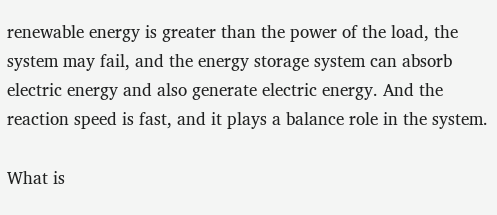renewable energy is greater than the power of the load, the system may fail, and the energy storage system can absorb electric energy and also generate electric energy. And the reaction speed is fast, and it plays a balance role in the system.

What is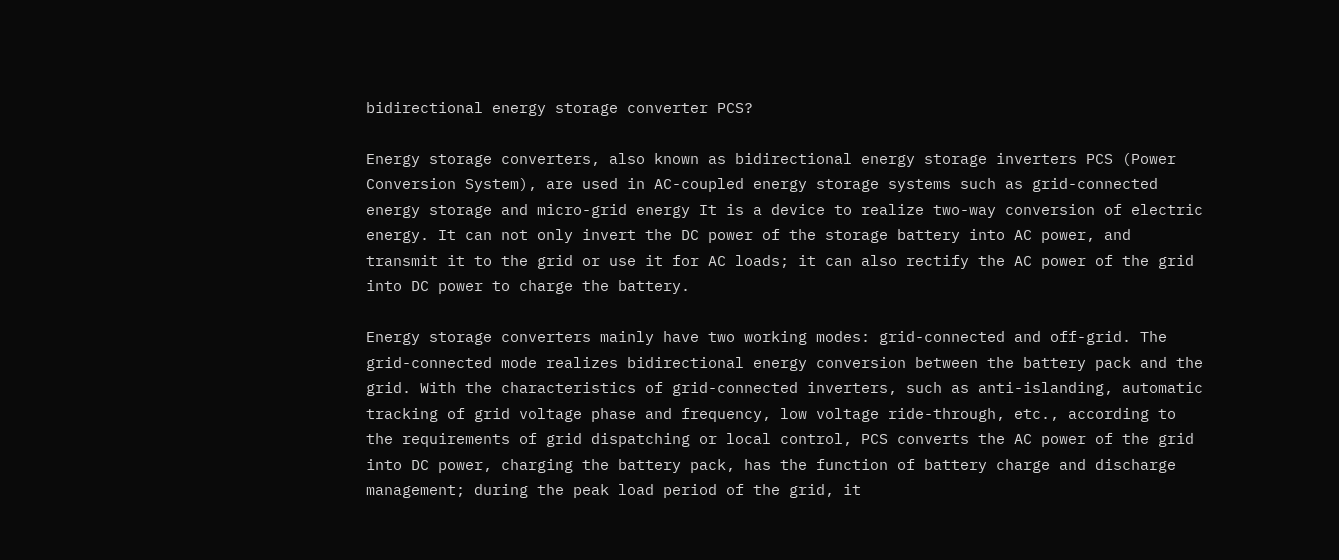bidirectional energy storage converter PCS?

Energy storage converters, also known as bidirectional energy storage inverters PCS (Power Conversion System), are used in AC-coupled energy storage systems such as grid-connected energy storage and micro-grid energy It is a device to realize two-way conversion of electric energy. It can not only invert the DC power of the storage battery into AC power, and transmit it to the grid or use it for AC loads; it can also rectify the AC power of the grid into DC power to charge the battery.

Energy storage converters mainly have two working modes: grid-connected and off-grid. The grid-connected mode realizes bidirectional energy conversion between the battery pack and the grid. With the characteristics of grid-connected inverters, such as anti-islanding, automatic tracking of grid voltage phase and frequency, low voltage ride-through, etc., according to the requirements of grid dispatching or local control, PCS converts the AC power of the grid into DC power, charging the battery pack, has the function of battery charge and discharge management; during the peak load period of the grid, it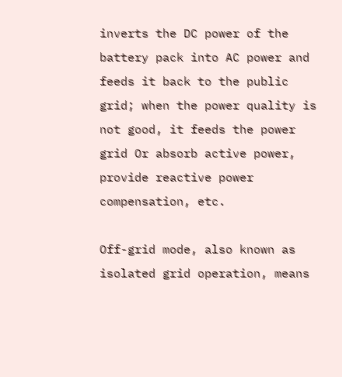inverts the DC power of the battery pack into AC power and feeds it back to the public grid; when the power quality is not good, it feeds the power grid Or absorb active power, provide reactive power compensation, etc.

Off-grid mode, also known as isolated grid operation, means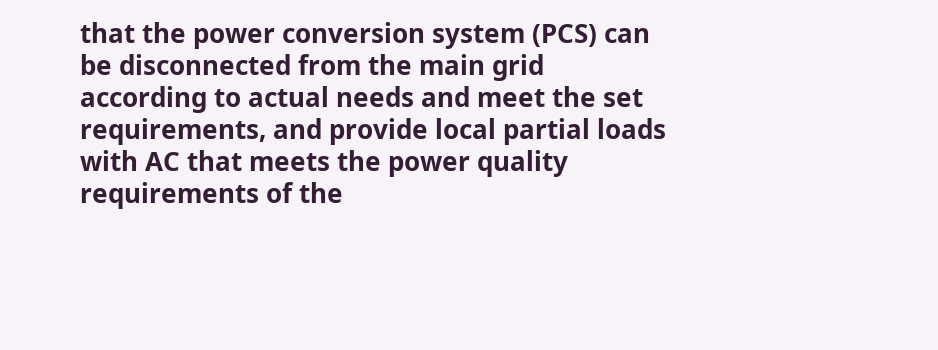that the power conversion system (PCS) can be disconnected from the main grid according to actual needs and meet the set requirements, and provide local partial loads with AC that meets the power quality requirements of the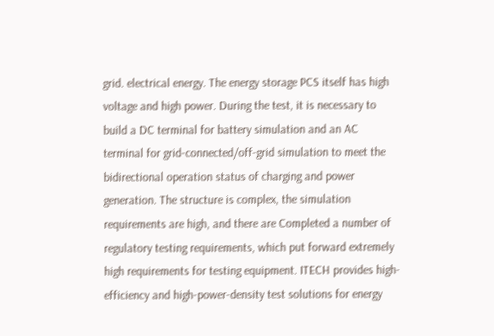grid. electrical energy. The energy storage PCS itself has high voltage and high power. During the test, it is necessary to build a DC terminal for battery simulation and an AC terminal for grid-connected/off-grid simulation to meet the bidirectional operation status of charging and power generation. The structure is complex, the simulation requirements are high, and there are Completed a number of regulatory testing requirements, which put forward extremely high requirements for testing equipment. ITECH provides high-efficiency and high-power-density test solutions for energy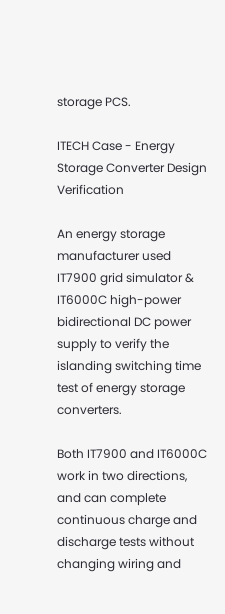storage PCS.

ITECH Case - Energy Storage Converter Design Verification

An energy storage manufacturer used IT7900 grid simulator & IT6000C high-power bidirectional DC power supply to verify the islanding switching time test of energy storage converters.

Both IT7900 and IT6000C work in two directions, and can complete continuous charge and discharge tests without changing wiring and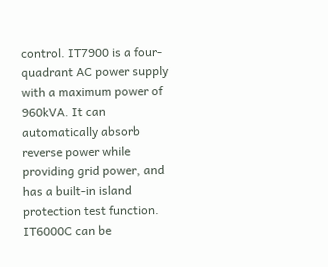control. IT7900 is a four-quadrant AC power supply with a maximum power of 960kVA. It can automatically absorb reverse power while providing grid power, and has a built-in island protection test function. IT6000C can be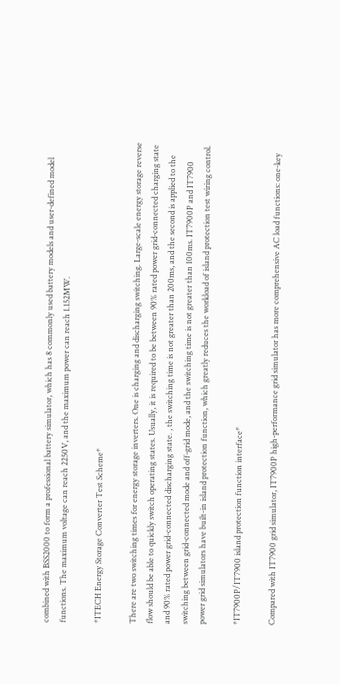combined with BSS2000 to form a professional battery simulator, which has 8 commonly used battery models and user-defined model functions. The maximum voltage can reach 2250V, and the maximum power can reach 1.152MW.

*ITECH Energy Storage Converter Test Scheme*

There are two switching times for energy storage inverters. One is charging and discharging switching. Large-scale energy storage reverse flow should be able to quickly switch operating states. Usually, it is required to be between 90% rated power grid-connected charging state and 90% rated power grid-connected discharging state. , the switching time is not greater than 200ms, and the second is applied to the switching between grid-connected mode and off-grid mode, and the switching time is not greater than 100ms. IT7900P and IT7900 power grid simulators have built-in island protection function, which greatly reduces the workload of island protection test wiring control.

*IT7900P/IT7900 island protection function interface*

Compared with IT7900 grid simulator, IT7900P high-performance grid simulator has more comprehensive AC load functions: one-key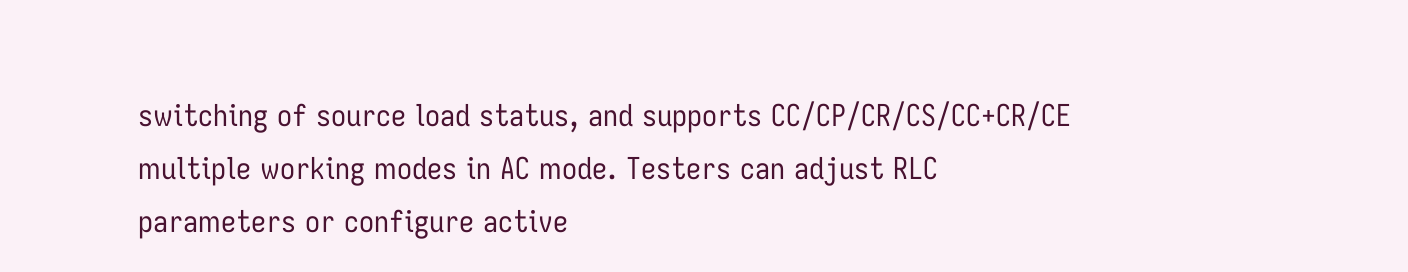switching of source load status, and supports CC/CP/CR/CS/CC+CR/CE multiple working modes in AC mode. Testers can adjust RLC parameters or configure active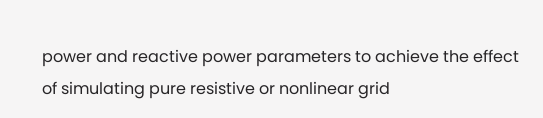power and reactive power parameters to achieve the effect of simulating pure resistive or nonlinear grid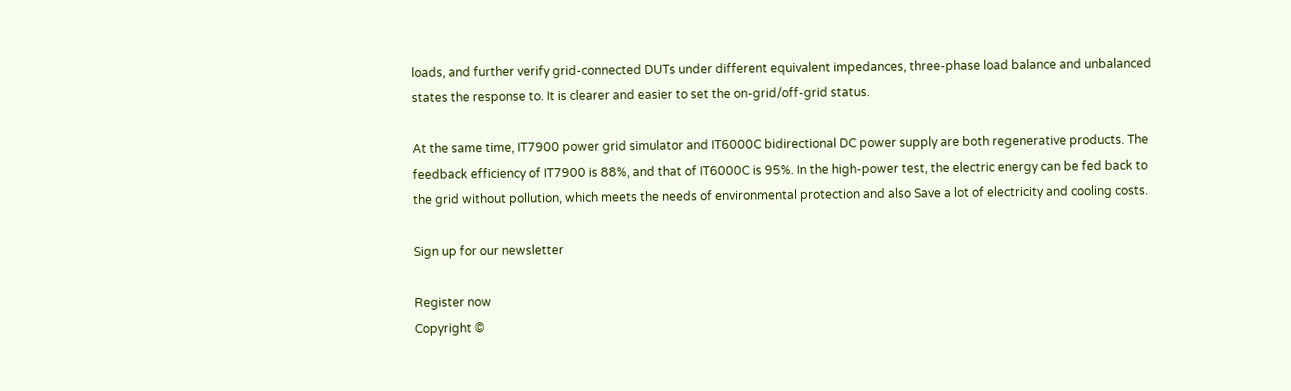loads, and further verify grid-connected DUTs under different equivalent impedances, three-phase load balance and unbalanced states the response to. It is clearer and easier to set the on-grid/off-grid status.

At the same time, IT7900 power grid simulator and IT6000C bidirectional DC power supply are both regenerative products. The feedback efficiency of IT7900 is 88%, and that of IT6000C is 95%. In the high-power test, the electric energy can be fed back to the grid without pollution, which meets the needs of environmental protection and also Save a lot of electricity and cooling costs.

Sign up for our newsletter

Register now
Copyright ©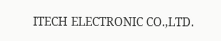ITECH ELECTRONIC CO.,LTD.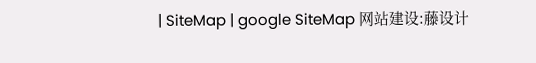| SiteMap | google SiteMap 网站建设:藤设计